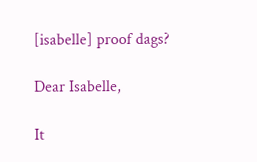[isabelle] proof dags?

Dear Isabelle,

It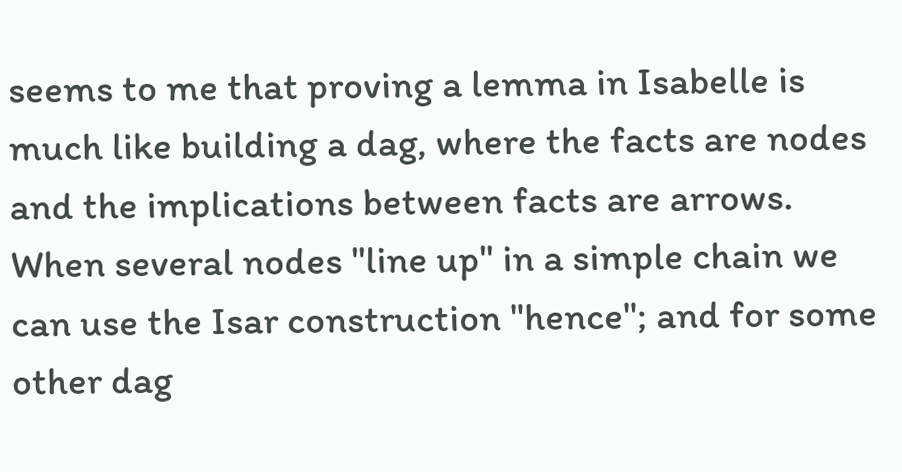seems to me that proving a lemma in Isabelle is much like building a dag, where the facts are nodes and the implications between facts are arrows. When several nodes "line up" in a simple chain we can use the Isar construction "hence"; and for some other dag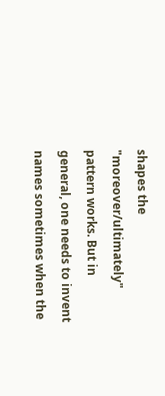shapes the "moreover/ultimately" pattern works. But in general, one needs to invent names sometimes when the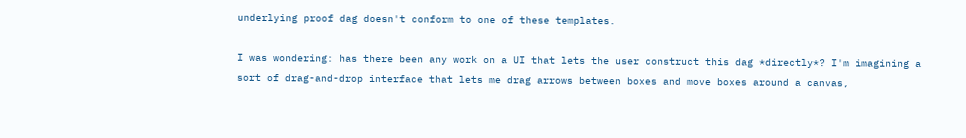underlying proof dag doesn't conform to one of these templates.

I was wondering: has there been any work on a UI that lets the user construct this dag *directly*? I'm imagining a sort of drag-and-drop interface that lets me drag arrows between boxes and move boxes around a canvas,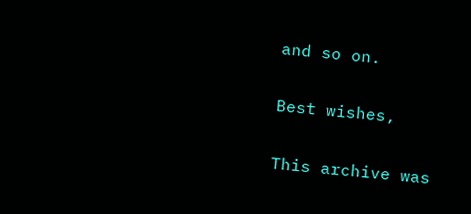and so on.

Best wishes,

This archive was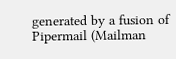generated by a fusion of Pipermail (Mailman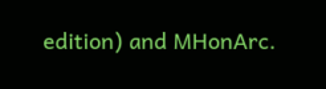edition) and MHonArc.